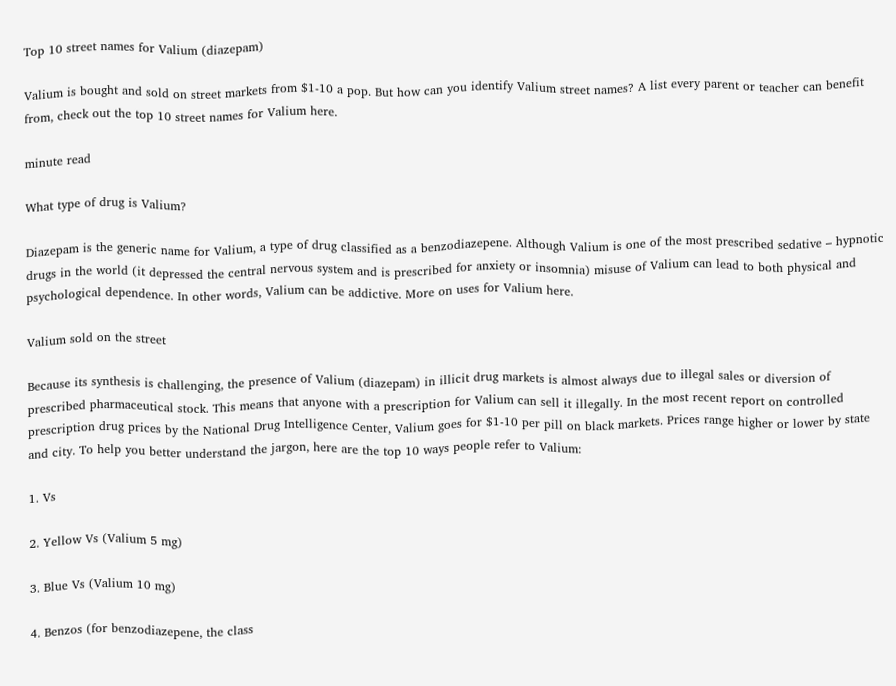Top 10 street names for Valium (diazepam)

Valium is bought and sold on street markets from $1-10 a pop. But how can you identify Valium street names? A list every parent or teacher can benefit from, check out the top 10 street names for Valium here.

minute read

What type of drug is Valium?

Diazepam is the generic name for Valium, a type of drug classified as a benzodiazepene. Although Valium is one of the most prescribed sedative – hypnotic drugs in the world (it depressed the central nervous system and is prescribed for anxiety or insomnia) misuse of Valium can lead to both physical and psychological dependence. In other words, Valium can be addictive. More on uses for Valium here.

Valium sold on the street

Because its synthesis is challenging, the presence of Valium (diazepam) in illicit drug markets is almost always due to illegal sales or diversion of prescribed pharmaceutical stock. This means that anyone with a prescription for Valium can sell it illegally. In the most recent report on controlled prescription drug prices by the National Drug Intelligence Center, Valium goes for $1-10 per pill on black markets. Prices range higher or lower by state and city. To help you better understand the jargon, here are the top 10 ways people refer to Valium:

1. Vs

2. Yellow Vs (Valium 5 mg)

3. Blue Vs (Valium 10 mg)

4. Benzos (for benzodiazepene, the class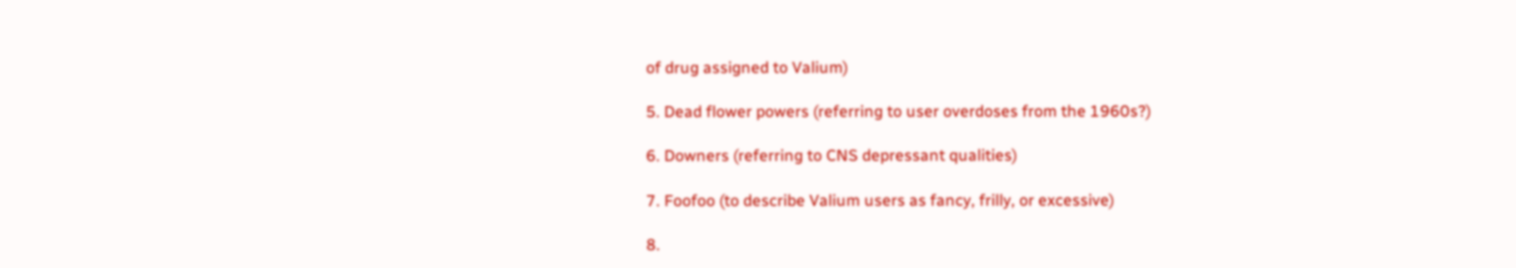of drug assigned to Valium)

5. Dead flower powers (referring to user overdoses from the 1960s?)

6. Downers (referring to CNS depressant qualities)

7. Foofoo (to describe Valium users as fancy, frilly, or excessive)

8.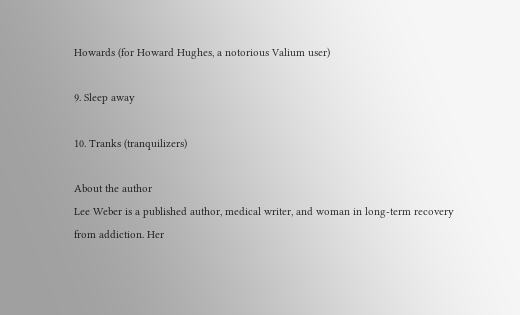Howards (for Howard Hughes, a notorious Valium user)

9. Sleep away

10. Tranks (tranquilizers)

About the author
Lee Weber is a published author, medical writer, and woman in long-term recovery from addiction. Her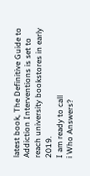latest book, The Definitive Guide to Addiction Interventions is set to reach university bookstores in early 2019.
I am ready to call
i Who Answers?